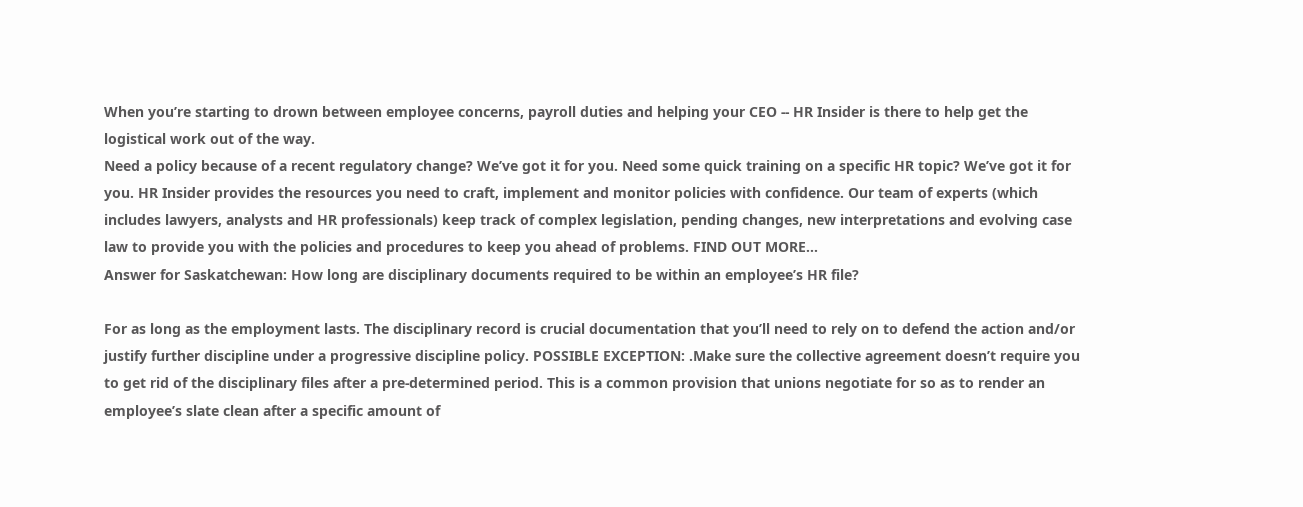When you’re starting to drown between employee concerns, payroll duties and helping your CEO -- HR Insider is there to help get the logistical work out of the way.
Need a policy because of a recent regulatory change? We’ve got it for you. Need some quick training on a specific HR topic? We’ve got it for you. HR Insider provides the resources you need to craft, implement and monitor policies with confidence. Our team of experts (which includes lawyers, analysts and HR professionals) keep track of complex legislation, pending changes, new interpretations and evolving case law to provide you with the policies and procedures to keep you ahead of problems. FIND OUT MORE...
Answer for Saskatchewan: How long are disciplinary documents required to be within an employee’s HR file?

For as long as the employment lasts. The disciplinary record is crucial documentation that you’ll need to rely on to defend the action and/or justify further discipline under a progressive discipline policy. POSSIBLE EXCEPTION: .Make sure the collective agreement doesn’t require you to get rid of the disciplinary files after a pre-determined period. This is a common provision that unions negotiate for so as to render an employee’s slate clean after a specific amount of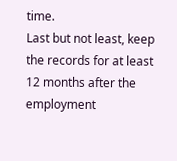time.
Last but not least, keep the records for at least 12 months after the employment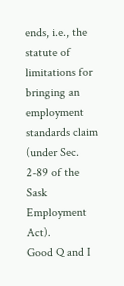ends, i.e., the statute of limitations for bringing an employment standards claim (under Sec. 2-89 of the Sask Employment Act).
Good Q and I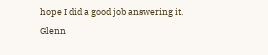hope I did a good job answering it. Glenn